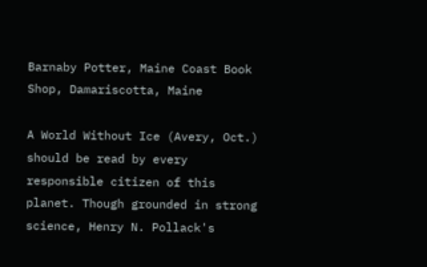Barnaby Potter, Maine Coast Book Shop, Damariscotta, Maine

A World Without Ice (Avery, Oct.) should be read by every responsible citizen of this planet. Though grounded in strong science, Henry N. Pollack's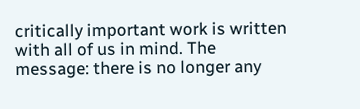critically important work is written with all of us in mind. The message: there is no longer any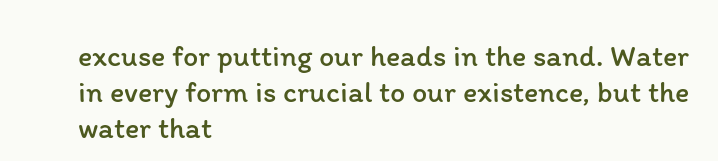excuse for putting our heads in the sand. Water in every form is crucial to our existence, but the water that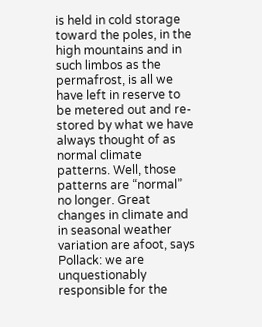is held in cold storage toward the poles, in the high mountains and in such limbos as the permafrost, is all we have left in reserve to be metered out and re-stored by what we have always thought of as normal climate patterns. Well, those patterns are “normal” no longer. Great changes in climate and in seasonal weather variation are afoot, says Pollack: we are unquestionably responsible for the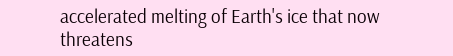accelerated melting of Earth's ice that now threatens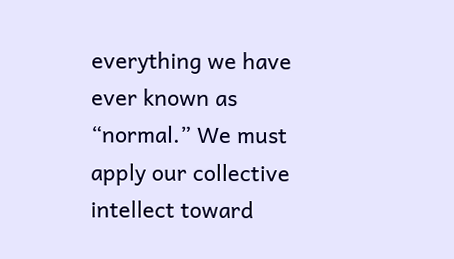everything we have ever known as “normal.” We must apply our collective intellect toward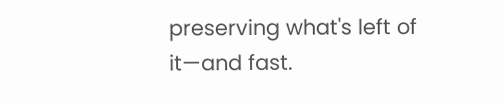preserving what's left of it—and fast.